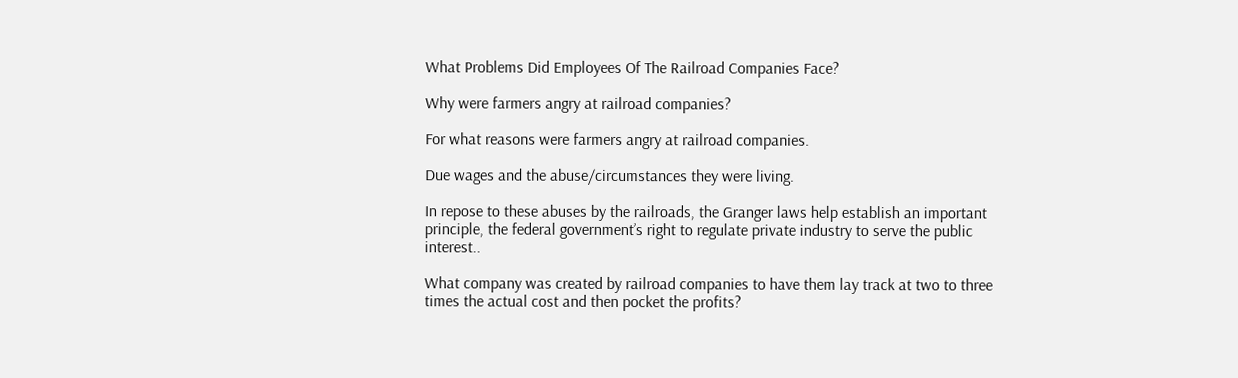What Problems Did Employees Of The Railroad Companies Face?

Why were farmers angry at railroad companies?

For what reasons were farmers angry at railroad companies.

Due wages and the abuse/circumstances they were living.

In repose to these abuses by the railroads, the Granger laws help establish an important principle, the federal government’s right to regulate private industry to serve the public interest..

What company was created by railroad companies to have them lay track at two to three times the actual cost and then pocket the profits?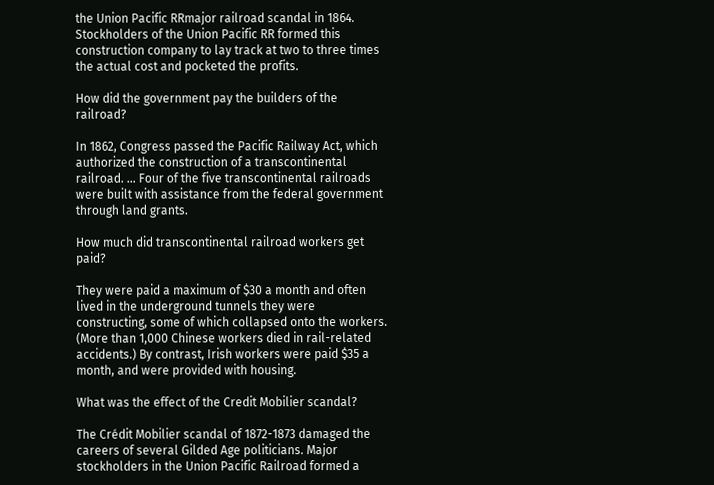the Union Pacific RRmajor railroad scandal in 1864. Stockholders of the Union Pacific RR formed this construction company to lay track at two to three times the actual cost and pocketed the profits.

How did the government pay the builders of the railroad?

In 1862, Congress passed the Pacific Railway Act, which authorized the construction of a transcontinental railroad. … Four of the five transcontinental railroads were built with assistance from the federal government through land grants.

How much did transcontinental railroad workers get paid?

They were paid a maximum of $30 a month and often lived in the underground tunnels they were constructing, some of which collapsed onto the workers. (More than 1,000 Chinese workers died in rail-related accidents.) By contrast, Irish workers were paid $35 a month, and were provided with housing.

What was the effect of the Credit Mobilier scandal?

The Crédit Mobilier scandal of 1872-1873 damaged the careers of several Gilded Age politicians. Major stockholders in the Union Pacific Railroad formed a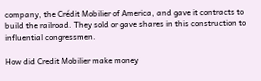company, the Crédit Mobilier of America, and gave it contracts to build the railroad. They sold or gave shares in this construction to influential congressmen.

How did Credit Mobilier make money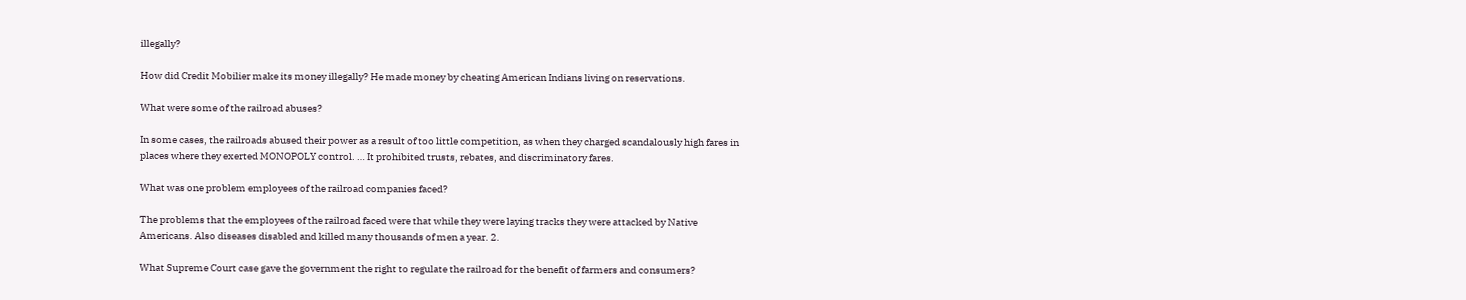illegally?

How did Credit Mobilier make its money illegally? He made money by cheating American Indians living on reservations.

What were some of the railroad abuses?

In some cases, the railroads abused their power as a result of too little competition, as when they charged scandalously high fares in places where they exerted MONOPOLY control. … It prohibited trusts, rebates, and discriminatory fares.

What was one problem employees of the railroad companies faced?

The problems that the employees of the railroad faced were that while they were laying tracks they were attacked by Native Americans. Also diseases disabled and killed many thousands of men a year. 2.

What Supreme Court case gave the government the right to regulate the railroad for the benefit of farmers and consumers?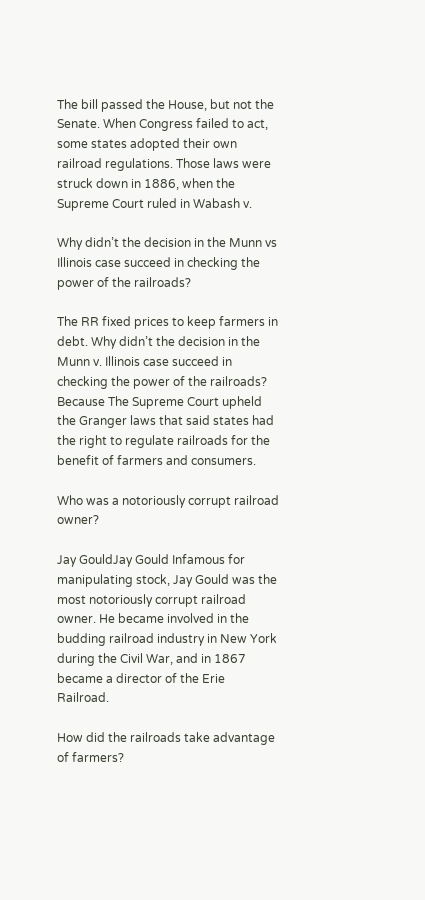The bill passed the House, but not the Senate. When Congress failed to act, some states adopted their own railroad regulations. Those laws were struck down in 1886, when the Supreme Court ruled in Wabash v.

Why didn’t the decision in the Munn vs Illinois case succeed in checking the power of the railroads?

The RR fixed prices to keep farmers in debt. Why didn’t the decision in the Munn v. Illinois case succeed in checking the power of the railroads? Because The Supreme Court upheld the Granger laws that said states had the right to regulate railroads for the benefit of farmers and consumers.

Who was a notoriously corrupt railroad owner?

Jay GouldJay Gould Infamous for manipulating stock, Jay Gould was the most notoriously corrupt railroad owner. He became involved in the budding railroad industry in New York during the Civil War, and in 1867 became a director of the Erie Railroad.

How did the railroads take advantage of farmers?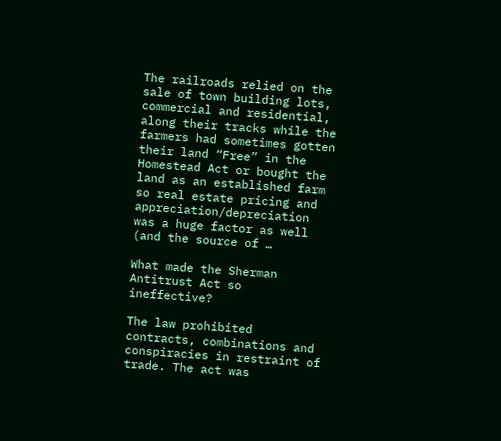The railroads relied on the sale of town building lots, commercial and residential, along their tracks while the farmers had sometimes gotten their land “Free” in the Homestead Act or bought the land as an established farm so real estate pricing and appreciation/depreciation was a huge factor as well (and the source of …

What made the Sherman Antitrust Act so ineffective?

The law prohibited contracts, combinations and conspiracies in restraint of trade. The act was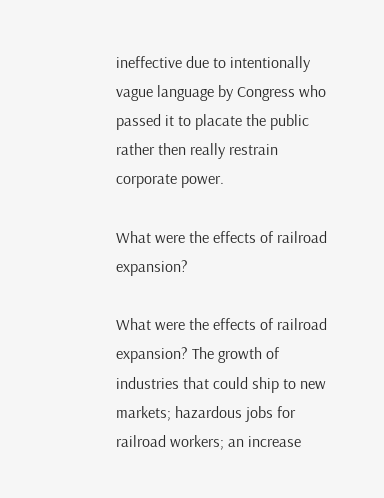ineffective due to intentionally vague language by Congress who passed it to placate the public rather then really restrain corporate power.

What were the effects of railroad expansion?

What were the effects of railroad expansion? The growth of industries that could ship to new markets; hazardous jobs for railroad workers; an increase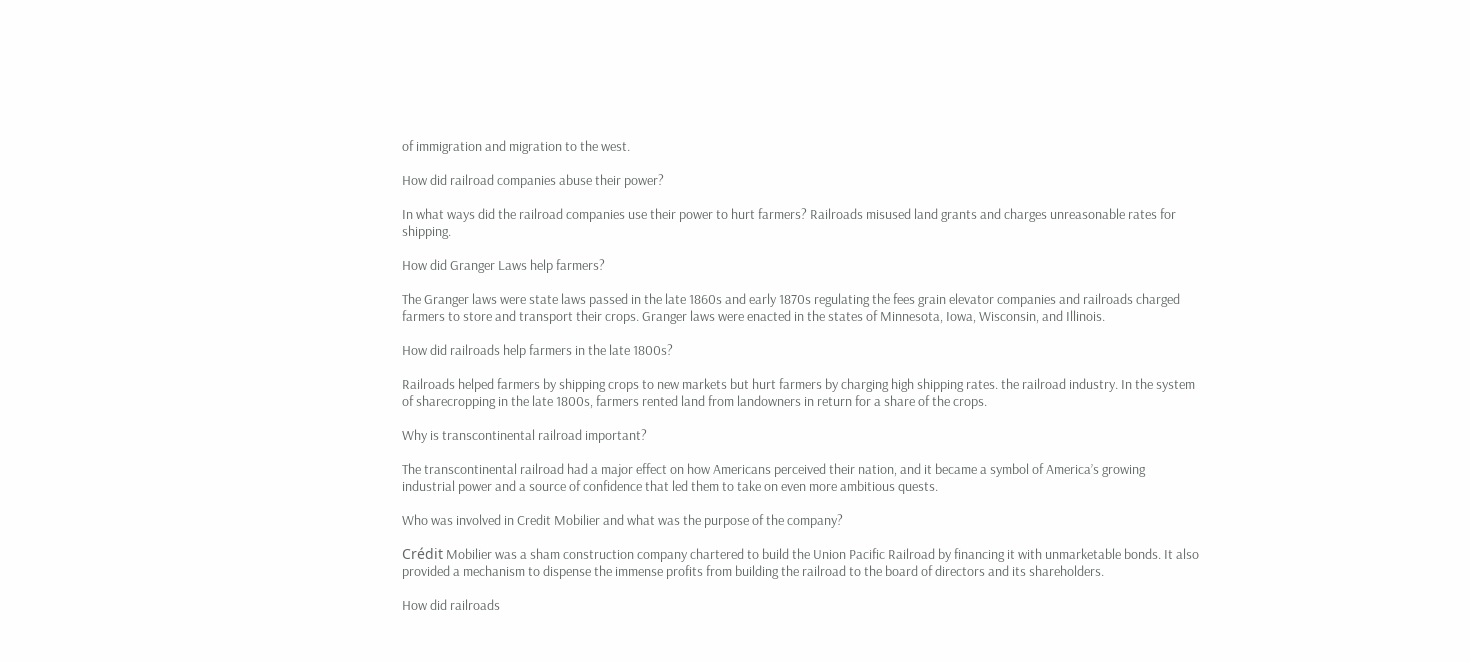of immigration and migration to the west.

How did railroad companies abuse their power?

In what ways did the railroad companies use their power to hurt farmers? Railroads misused land grants and charges unreasonable rates for shipping.

How did Granger Laws help farmers?

The Granger laws were state laws passed in the late 1860s and early 1870s regulating the fees grain elevator companies and railroads charged farmers to store and transport their crops. Granger laws were enacted in the states of Minnesota, Iowa, Wisconsin, and Illinois.

How did railroads help farmers in the late 1800s?

Railroads helped farmers by shipping crops to new markets but hurt farmers by charging high shipping rates. the railroad industry. In the system of sharecropping in the late 1800s, farmers rented land from landowners in return for a share of the crops.

Why is transcontinental railroad important?

The transcontinental railroad had a major effect on how Americans perceived their nation, and it became a symbol of America’s growing industrial power and a source of confidence that led them to take on even more ambitious quests.

Who was involved in Credit Mobilier and what was the purpose of the company?

Crédit Mobilier was a sham construction company chartered to build the Union Pacific Railroad by financing it with unmarketable bonds. It also provided a mechanism to dispense the immense profits from building the railroad to the board of directors and its shareholders.

How did railroads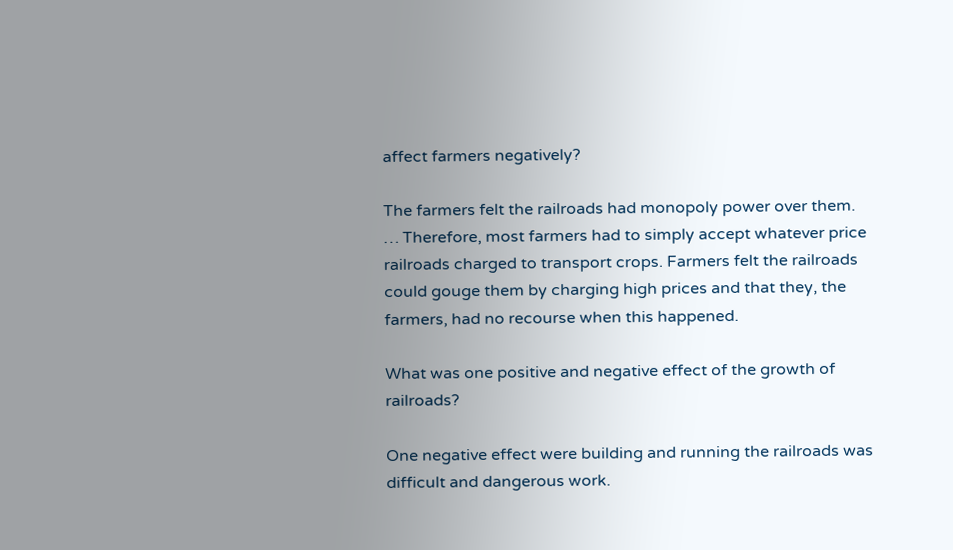affect farmers negatively?

The farmers felt the railroads had monopoly power over them. … Therefore, most farmers had to simply accept whatever price railroads charged to transport crops. Farmers felt the railroads could gouge them by charging high prices and that they, the farmers, had no recourse when this happened.

What was one positive and negative effect of the growth of railroads?

One negative effect were building and running the railroads was difficult and dangerous work.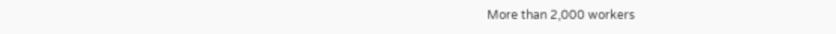More than 2,000 workers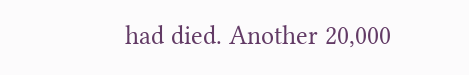had died. Another 20,000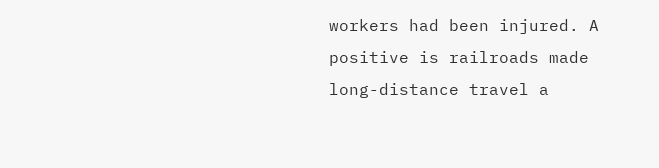workers had been injured. A positive is railroads made long-distance travel a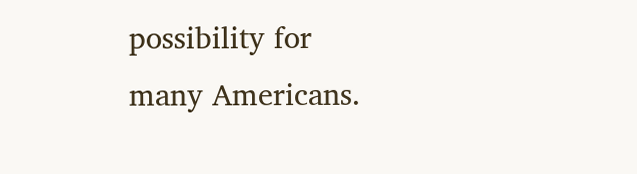possibility for many Americans.